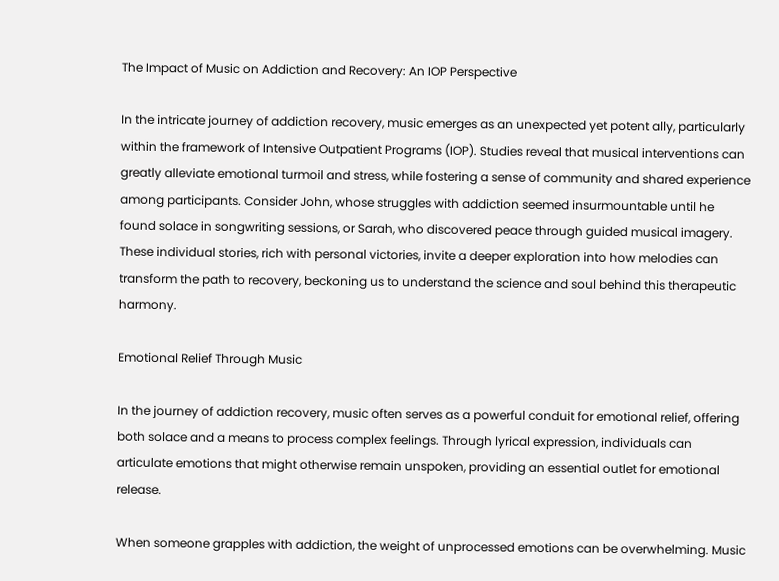The Impact of Music on Addiction and Recovery: An IOP Perspective

In the intricate journey of addiction recovery, music emerges as an unexpected yet potent ally, particularly within the framework of Intensive Outpatient Programs (IOP). Studies reveal that musical interventions can greatly alleviate emotional turmoil and stress, while fostering a sense of community and shared experience among participants. Consider John, whose struggles with addiction seemed insurmountable until he found solace in songwriting sessions, or Sarah, who discovered peace through guided musical imagery. These individual stories, rich with personal victories, invite a deeper exploration into how melodies can transform the path to recovery, beckoning us to understand the science and soul behind this therapeutic harmony.

Emotional Relief Through Music

In the journey of addiction recovery, music often serves as a powerful conduit for emotional relief, offering both solace and a means to process complex feelings. Through lyrical expression, individuals can articulate emotions that might otherwise remain unspoken, providing an essential outlet for emotional release.

When someone grapples with addiction, the weight of unprocessed emotions can be overwhelming. Music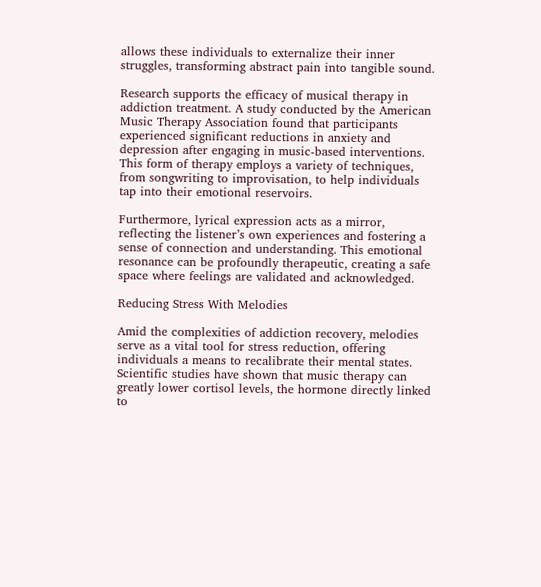allows these individuals to externalize their inner struggles, transforming abstract pain into tangible sound.

Research supports the efficacy of musical therapy in addiction treatment. A study conducted by the American Music Therapy Association found that participants experienced significant reductions in anxiety and depression after engaging in music-based interventions. This form of therapy employs a variety of techniques, from songwriting to improvisation, to help individuals tap into their emotional reservoirs.

Furthermore, lyrical expression acts as a mirror, reflecting the listener’s own experiences and fostering a sense of connection and understanding. This emotional resonance can be profoundly therapeutic, creating a safe space where feelings are validated and acknowledged.

Reducing Stress With Melodies

Amid the complexities of addiction recovery, melodies serve as a vital tool for stress reduction, offering individuals a means to recalibrate their mental states. Scientific studies have shown that music therapy can greatly lower cortisol levels, the hormone directly linked to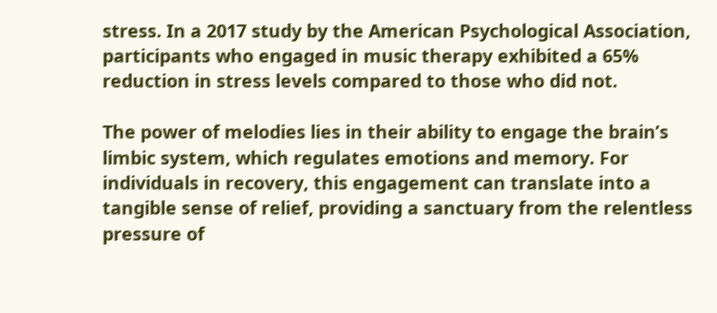stress. In a 2017 study by the American Psychological Association, participants who engaged in music therapy exhibited a 65% reduction in stress levels compared to those who did not.

The power of melodies lies in their ability to engage the brain’s limbic system, which regulates emotions and memory. For individuals in recovery, this engagement can translate into a tangible sense of relief, providing a sanctuary from the relentless pressure of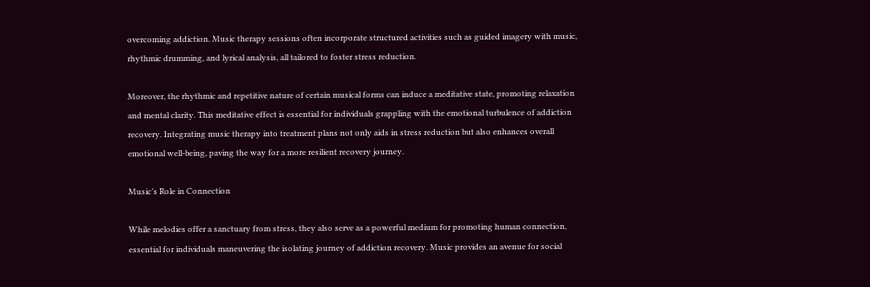overcoming addiction. Music therapy sessions often incorporate structured activities such as guided imagery with music, rhythmic drumming, and lyrical analysis, all tailored to foster stress reduction.

Moreover, the rhythmic and repetitive nature of certain musical forms can induce a meditative state, promoting relaxation and mental clarity. This meditative effect is essential for individuals grappling with the emotional turbulence of addiction recovery. Integrating music therapy into treatment plans not only aids in stress reduction but also enhances overall emotional well-being, paving the way for a more resilient recovery journey.

Music’s Role in Connection

While melodies offer a sanctuary from stress, they also serve as a powerful medium for promoting human connection, essential for individuals maneuvering the isolating journey of addiction recovery. Music provides an avenue for social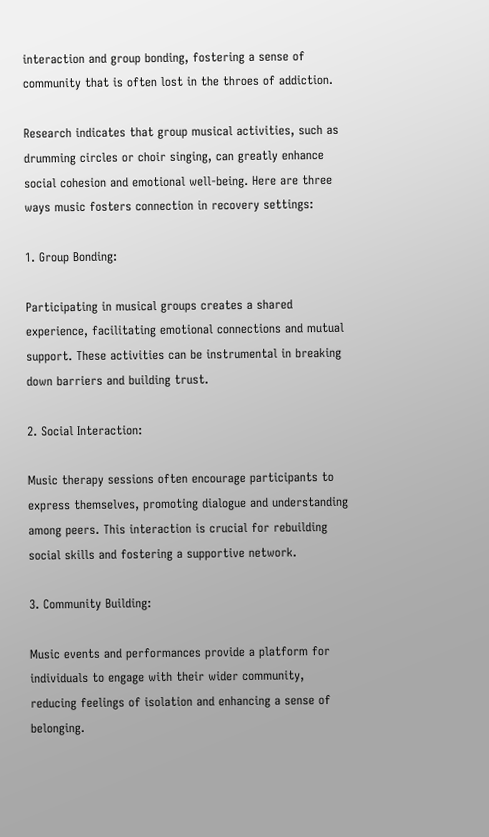interaction and group bonding, fostering a sense of community that is often lost in the throes of addiction.

Research indicates that group musical activities, such as drumming circles or choir singing, can greatly enhance social cohesion and emotional well-being. Here are three ways music fosters connection in recovery settings:

1. Group Bonding:

Participating in musical groups creates a shared experience, facilitating emotional connections and mutual support. These activities can be instrumental in breaking down barriers and building trust.

2. Social Interaction:

Music therapy sessions often encourage participants to express themselves, promoting dialogue and understanding among peers. This interaction is crucial for rebuilding social skills and fostering a supportive network.

3. Community Building:

Music events and performances provide a platform for individuals to engage with their wider community, reducing feelings of isolation and enhancing a sense of belonging.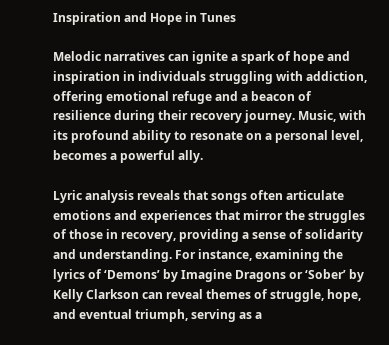Inspiration and Hope in Tunes

Melodic narratives can ignite a spark of hope and inspiration in individuals struggling with addiction, offering emotional refuge and a beacon of resilience during their recovery journey. Music, with its profound ability to resonate on a personal level, becomes a powerful ally.

Lyric analysis reveals that songs often articulate emotions and experiences that mirror the struggles of those in recovery, providing a sense of solidarity and understanding. For instance, examining the lyrics of ‘Demons’ by Imagine Dragons or ‘Sober’ by Kelly Clarkson can reveal themes of struggle, hope, and eventual triumph, serving as a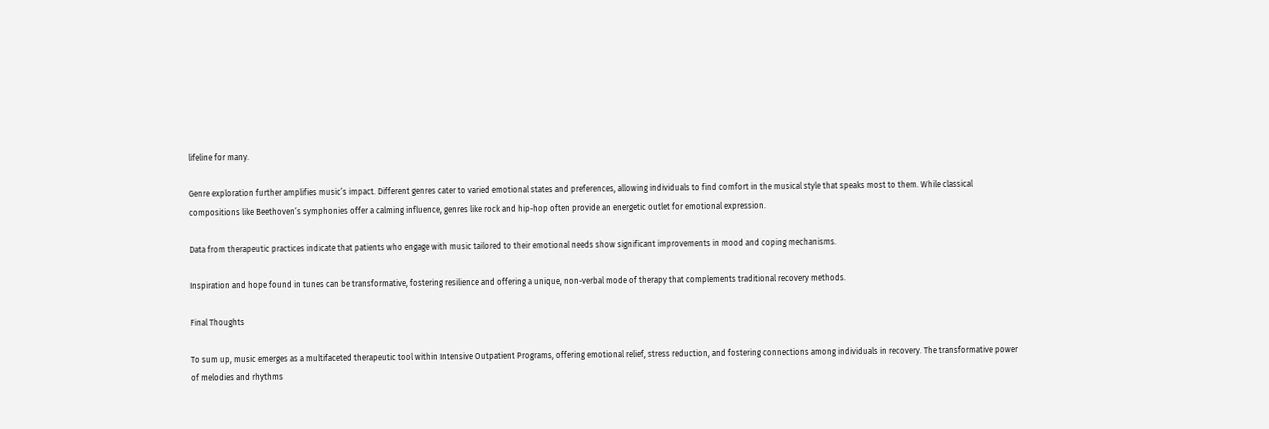lifeline for many.

Genre exploration further amplifies music’s impact. Different genres cater to varied emotional states and preferences, allowing individuals to find comfort in the musical style that speaks most to them. While classical compositions like Beethoven’s symphonies offer a calming influence, genres like rock and hip-hop often provide an energetic outlet for emotional expression.

Data from therapeutic practices indicate that patients who engage with music tailored to their emotional needs show significant improvements in mood and coping mechanisms.

Inspiration and hope found in tunes can be transformative, fostering resilience and offering a unique, non-verbal mode of therapy that complements traditional recovery methods.

Final Thoughts

To sum up, music emerges as a multifaceted therapeutic tool within Intensive Outpatient Programs, offering emotional relief, stress reduction, and fostering connections among individuals in recovery. The transformative power of melodies and rhythms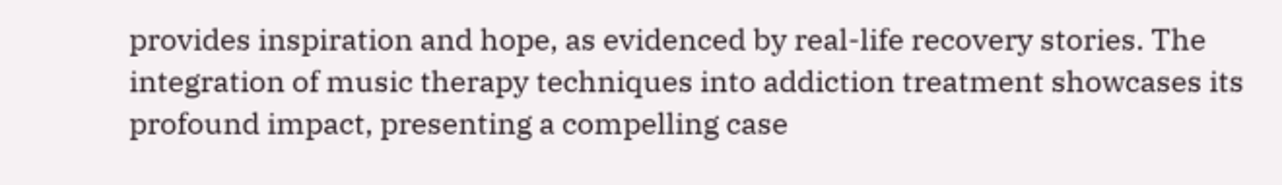provides inspiration and hope, as evidenced by real-life recovery stories. The integration of music therapy techniques into addiction treatment showcases its profound impact, presenting a compelling case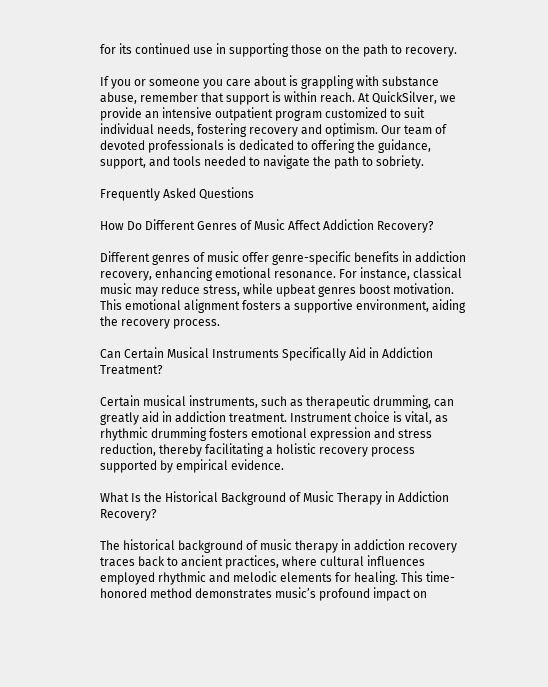for its continued use in supporting those on the path to recovery.

If you or someone you care about is grappling with substance abuse, remember that support is within reach. At QuickSilver, we provide an intensive outpatient program customized to suit individual needs, fostering recovery and optimism. Our team of devoted professionals is dedicated to offering the guidance, support, and tools needed to navigate the path to sobriety.

Frequently Asked Questions

How Do Different Genres of Music Affect Addiction Recovery?

Different genres of music offer genre-specific benefits in addiction recovery, enhancing emotional resonance. For instance, classical music may reduce stress, while upbeat genres boost motivation. This emotional alignment fosters a supportive environment, aiding the recovery process.

Can Certain Musical Instruments Specifically Aid in Addiction Treatment?

Certain musical instruments, such as therapeutic drumming, can greatly aid in addiction treatment. Instrument choice is vital, as rhythmic drumming fosters emotional expression and stress reduction, thereby facilitating a holistic recovery process supported by empirical evidence.

What Is the Historical Background of Music Therapy in Addiction Recovery?

The historical background of music therapy in addiction recovery traces back to ancient practices, where cultural influences employed rhythmic and melodic elements for healing. This time-honored method demonstrates music’s profound impact on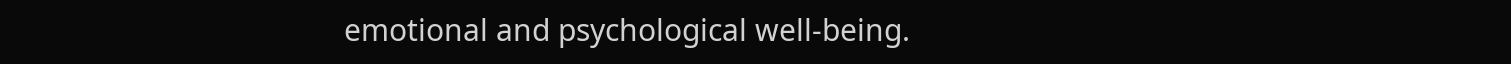emotional and psychological well-being.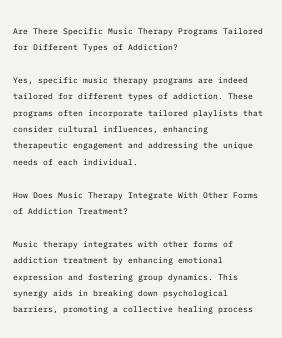Are There Specific Music Therapy Programs Tailored for Different Types of Addiction?

Yes, specific music therapy programs are indeed tailored for different types of addiction. These programs often incorporate tailored playlists that consider cultural influences, enhancing therapeutic engagement and addressing the unique needs of each individual.

How Does Music Therapy Integrate With Other Forms of Addiction Treatment?

Music therapy integrates with other forms of addiction treatment by enhancing emotional expression and fostering group dynamics. This synergy aids in breaking down psychological barriers, promoting a collective healing process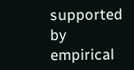supported by empirical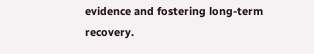evidence and fostering long-term recovery.